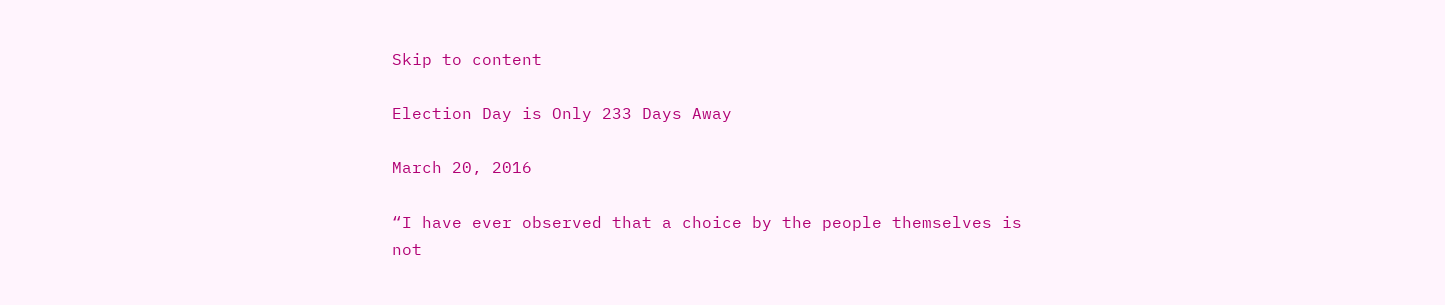Skip to content

Election Day is Only 233 Days Away

March 20, 2016

“I have ever observed that a choice by the people themselves is not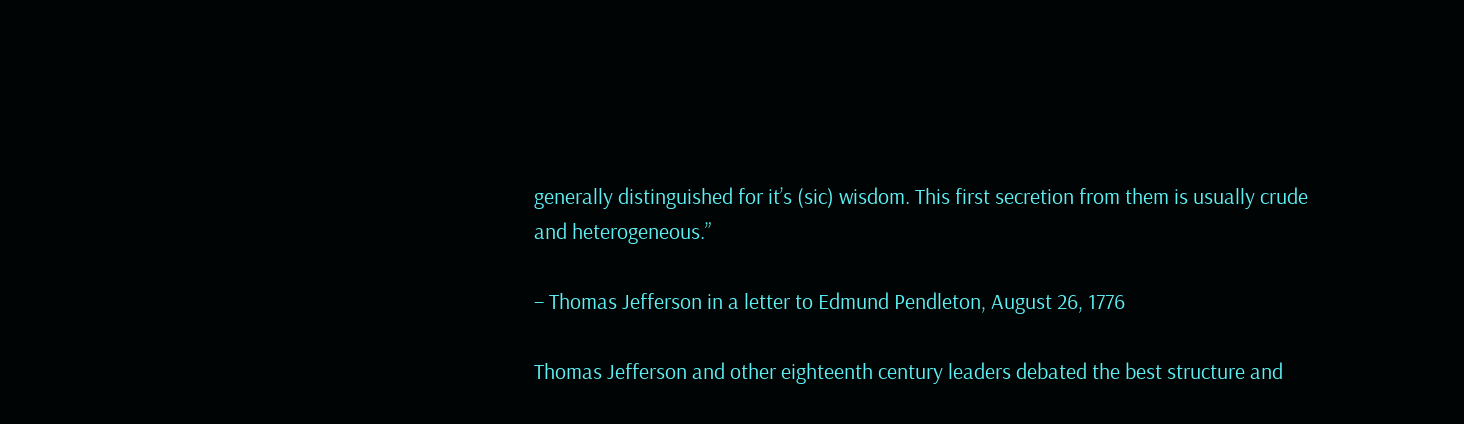generally distinguished for it’s (sic) wisdom. This first secretion from them is usually crude and heterogeneous.”

– Thomas Jefferson in a letter to Edmund Pendleton, August 26, 1776

Thomas Jefferson and other eighteenth century leaders debated the best structure and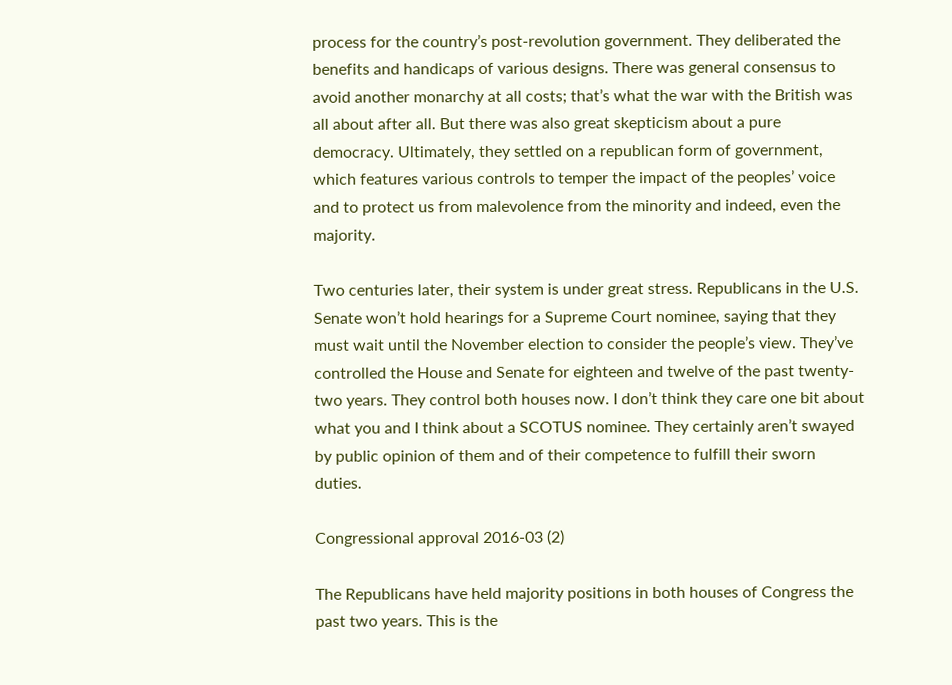process for the country’s post-revolution government. They deliberated the benefits and handicaps of various designs. There was general consensus to avoid another monarchy at all costs; that’s what the war with the British was all about after all. But there was also great skepticism about a pure democracy. Ultimately, they settled on a republican form of government, which features various controls to temper the impact of the peoples’ voice and to protect us from malevolence from the minority and indeed, even the majority.

Two centuries later, their system is under great stress. Republicans in the U.S. Senate won’t hold hearings for a Supreme Court nominee, saying that they must wait until the November election to consider the people’s view. They’ve controlled the House and Senate for eighteen and twelve of the past twenty-two years. They control both houses now. I don’t think they care one bit about what you and I think about a SCOTUS nominee. They certainly aren’t swayed by public opinion of them and of their competence to fulfill their sworn duties.

Congressional approval 2016-03 (2)

The Republicans have held majority positions in both houses of Congress the past two years. This is the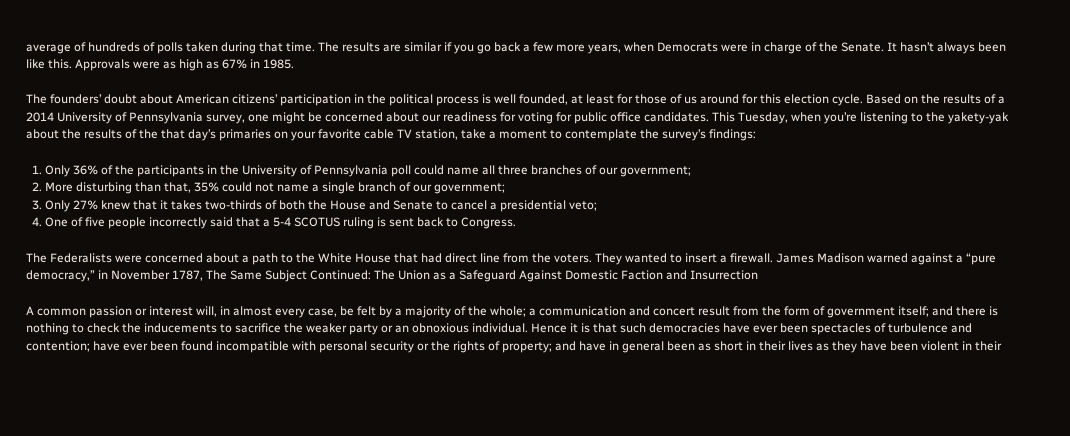average of hundreds of polls taken during that time. The results are similar if you go back a few more years, when Democrats were in charge of the Senate. It hasn’t always been like this. Approvals were as high as 67% in 1985.

The founders’ doubt about American citizens’ participation in the political process is well founded, at least for those of us around for this election cycle. Based on the results of a 2014 University of Pennsylvania survey, one might be concerned about our readiness for voting for public office candidates. This Tuesday, when you’re listening to the yakety-yak about the results of the that day’s primaries on your favorite cable TV station, take a moment to contemplate the survey’s findings:

  1. Only 36% of the participants in the University of Pennsylvania poll could name all three branches of our government;
  2. More disturbing than that, 35% could not name a single branch of our government;
  3. Only 27% knew that it takes two-thirds of both the House and Senate to cancel a presidential veto;
  4. One of five people incorrectly said that a 5-4 SCOTUS ruling is sent back to Congress.

The Federalists were concerned about a path to the White House that had direct line from the voters. They wanted to insert a firewall. James Madison warned against a “pure democracy,” in November 1787, The Same Subject Continued: The Union as a Safeguard Against Domestic Faction and Insurrection

A common passion or interest will, in almost every case, be felt by a majority of the whole; a communication and concert result from the form of government itself; and there is nothing to check the inducements to sacrifice the weaker party or an obnoxious individual. Hence it is that such democracies have ever been spectacles of turbulence and contention; have ever been found incompatible with personal security or the rights of property; and have in general been as short in their lives as they have been violent in their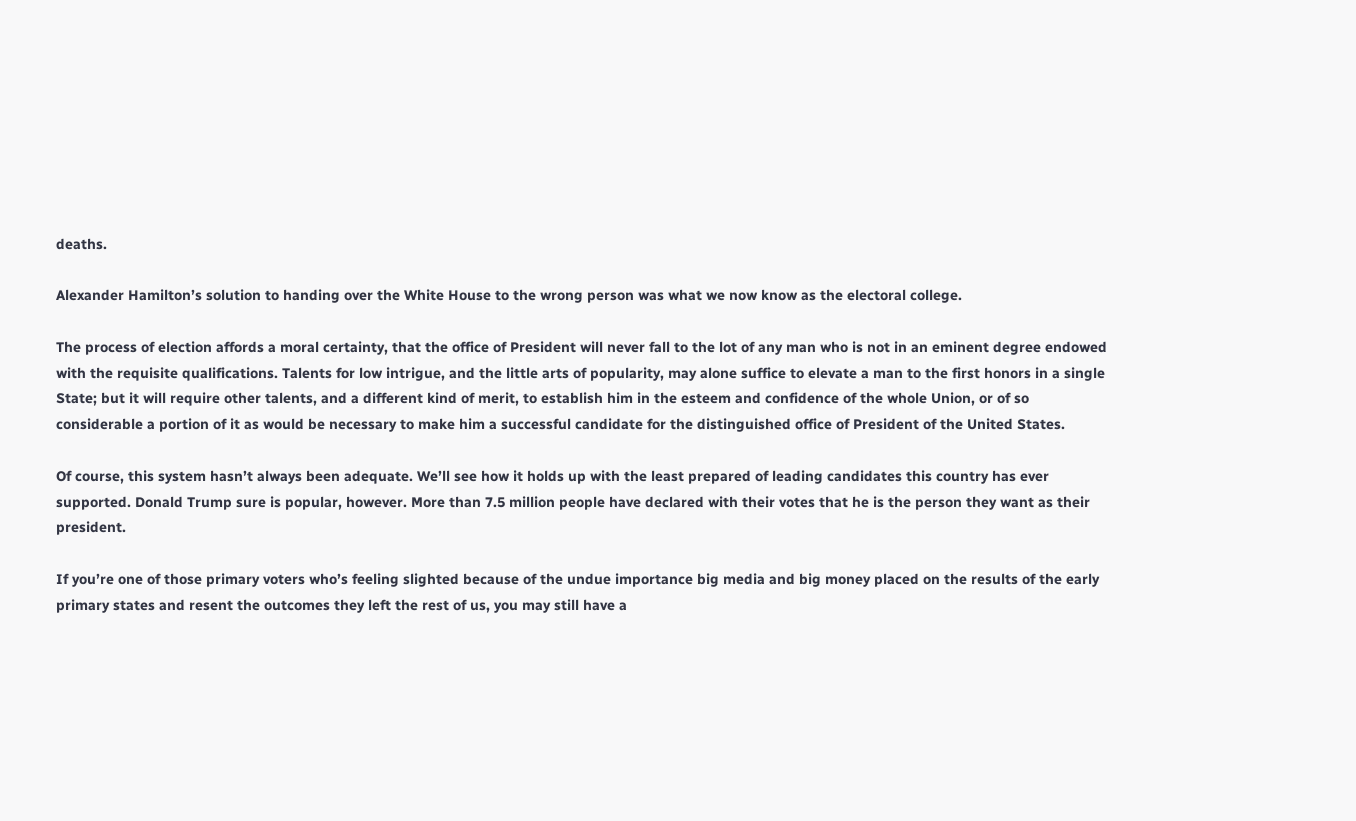deaths.

Alexander Hamilton’s solution to handing over the White House to the wrong person was what we now know as the electoral college.

The process of election affords a moral certainty, that the office of President will never fall to the lot of any man who is not in an eminent degree endowed with the requisite qualifications. Talents for low intrigue, and the little arts of popularity, may alone suffice to elevate a man to the first honors in a single State; but it will require other talents, and a different kind of merit, to establish him in the esteem and confidence of the whole Union, or of so considerable a portion of it as would be necessary to make him a successful candidate for the distinguished office of President of the United States.

Of course, this system hasn’t always been adequate. We’ll see how it holds up with the least prepared of leading candidates this country has ever supported. Donald Trump sure is popular, however. More than 7.5 million people have declared with their votes that he is the person they want as their president.

If you’re one of those primary voters who’s feeling slighted because of the undue importance big media and big money placed on the results of the early primary states and resent the outcomes they left the rest of us, you may still have a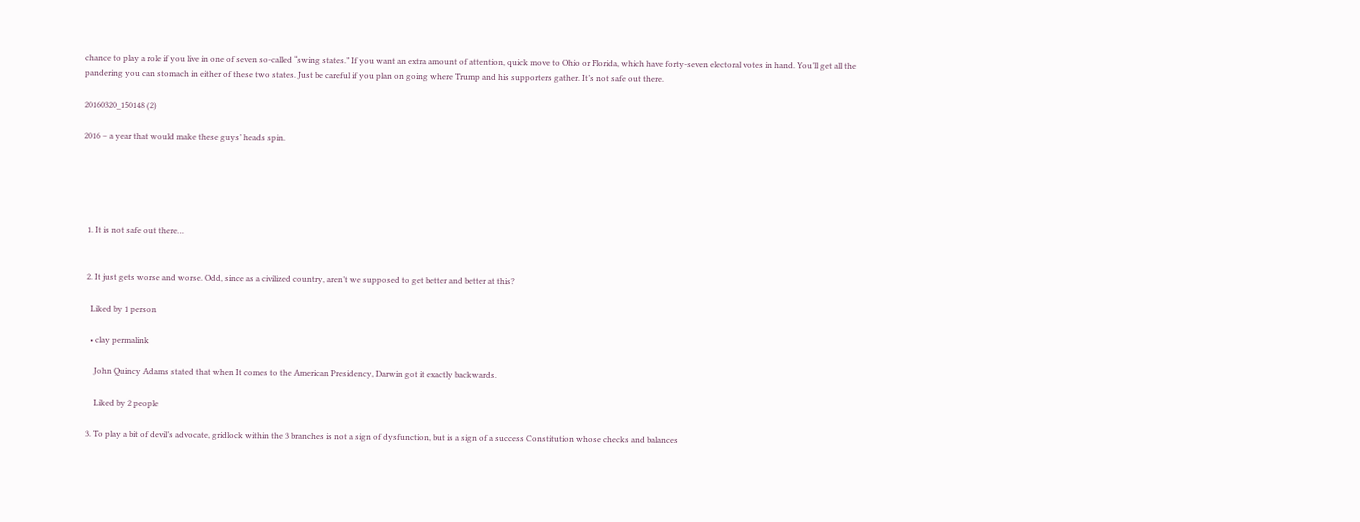chance to play a role if you live in one of seven so-called “swing states.” If you want an extra amount of attention, quick move to Ohio or Florida, which have forty-seven electoral votes in hand. You’ll get all the pandering you can stomach in either of these two states. Just be careful if you plan on going where Trump and his supporters gather. It’s not safe out there.

20160320_150148 (2)

2016 – a year that would make these guys’ heads spin.





  1. It is not safe out there…


  2. It just gets worse and worse. Odd, since as a civilized country, aren’t we supposed to get better and better at this?

    Liked by 1 person

    • clay permalink

      John Quincy Adams stated that when It comes to the American Presidency, Darwin got it exactly backwards.

      Liked by 2 people

  3. To play a bit of devil’s advocate, gridlock within the 3 branches is not a sign of dysfunction, but is a sign of a success Constitution whose checks and balances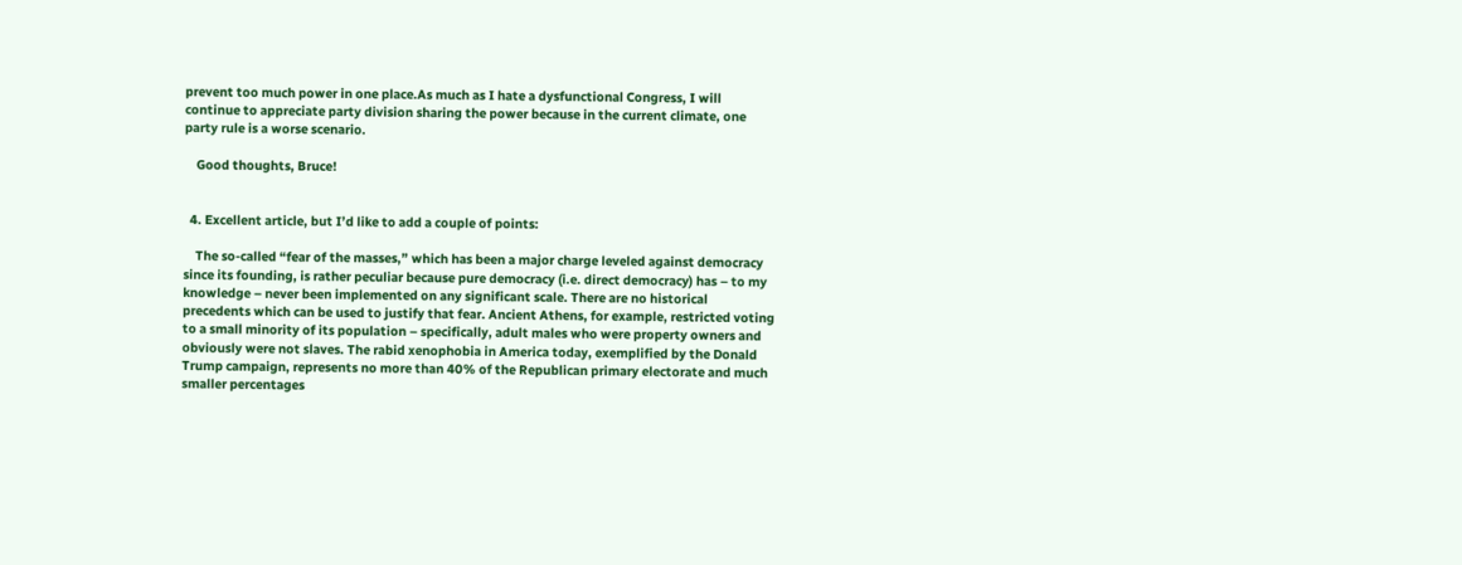prevent too much power in one place.As much as I hate a dysfunctional Congress, I will continue to appreciate party division sharing the power because in the current climate, one party rule is a worse scenario.

    Good thoughts, Bruce!


  4. Excellent article, but I’d like to add a couple of points:

    The so-called “fear of the masses,” which has been a major charge leveled against democracy since its founding, is rather peculiar because pure democracy (i.e. direct democracy) has – to my knowledge – never been implemented on any significant scale. There are no historical precedents which can be used to justify that fear. Ancient Athens, for example, restricted voting to a small minority of its population – specifically, adult males who were property owners and obviously were not slaves. The rabid xenophobia in America today, exemplified by the Donald Trump campaign, represents no more than 40% of the Republican primary electorate and much smaller percentages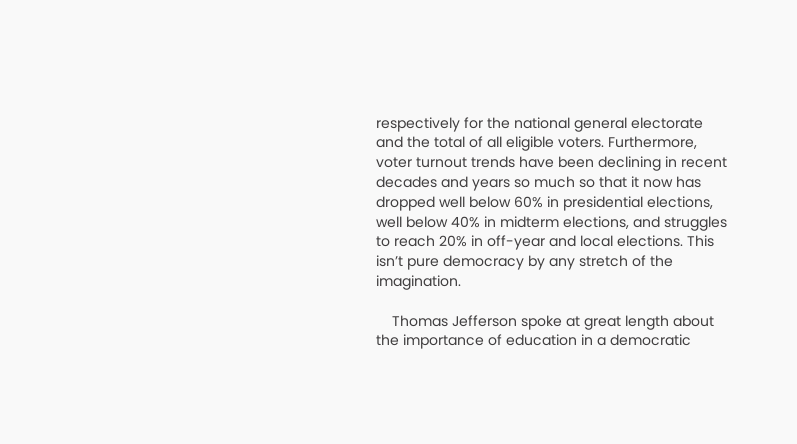respectively for the national general electorate and the total of all eligible voters. Furthermore, voter turnout trends have been declining in recent decades and years so much so that it now has dropped well below 60% in presidential elections, well below 40% in midterm elections, and struggles to reach 20% in off-year and local elections. This isn’t pure democracy by any stretch of the imagination.

    Thomas Jefferson spoke at great length about the importance of education in a democratic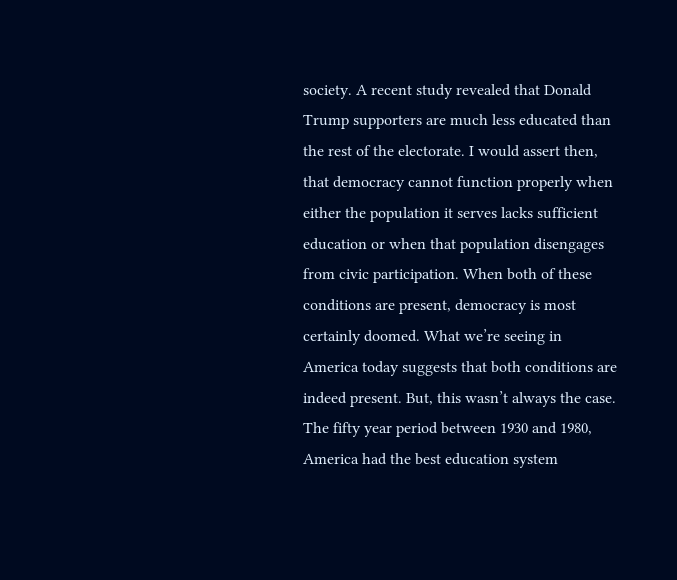society. A recent study revealed that Donald Trump supporters are much less educated than the rest of the electorate. I would assert then, that democracy cannot function properly when either the population it serves lacks sufficient education or when that population disengages from civic participation. When both of these conditions are present, democracy is most certainly doomed. What we’re seeing in America today suggests that both conditions are indeed present. But, this wasn’t always the case. The fifty year period between 1930 and 1980, America had the best education system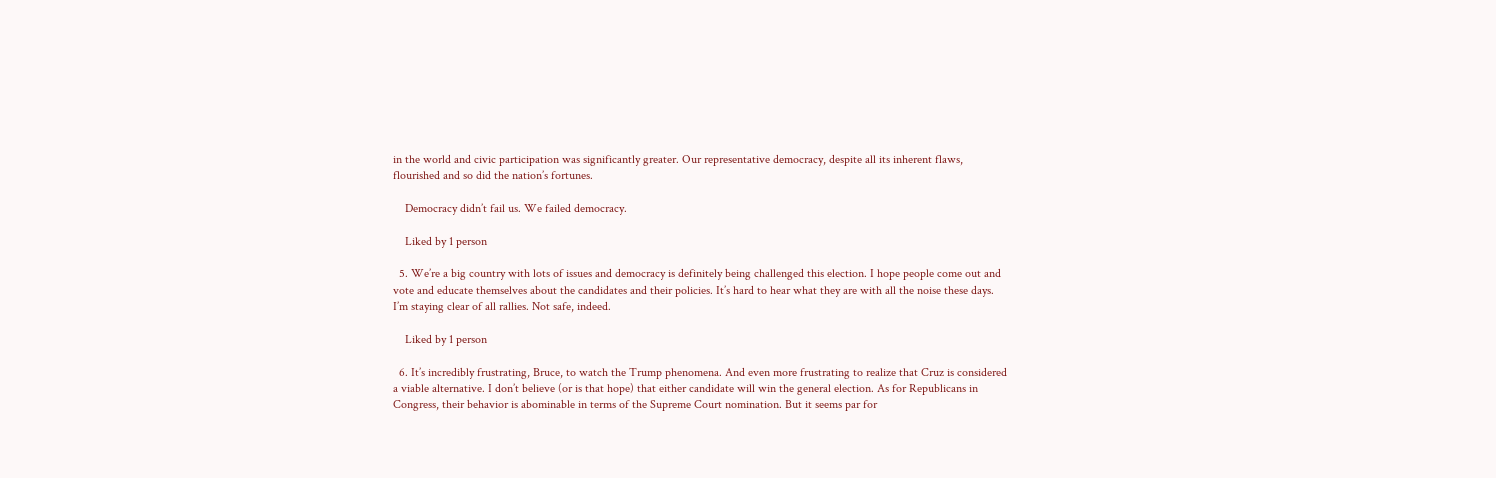in the world and civic participation was significantly greater. Our representative democracy, despite all its inherent flaws, flourished and so did the nation’s fortunes.

    Democracy didn’t fail us. We failed democracy.

    Liked by 1 person

  5. We’re a big country with lots of issues and democracy is definitely being challenged this election. I hope people come out and vote and educate themselves about the candidates and their policies. It’s hard to hear what they are with all the noise these days. I’m staying clear of all rallies. Not safe, indeed.

    Liked by 1 person

  6. It’s incredibly frustrating, Bruce, to watch the Trump phenomena. And even more frustrating to realize that Cruz is considered a viable alternative. I don’t believe (or is that hope) that either candidate will win the general election. As for Republicans in Congress, their behavior is abominable in terms of the Supreme Court nomination. But it seems par for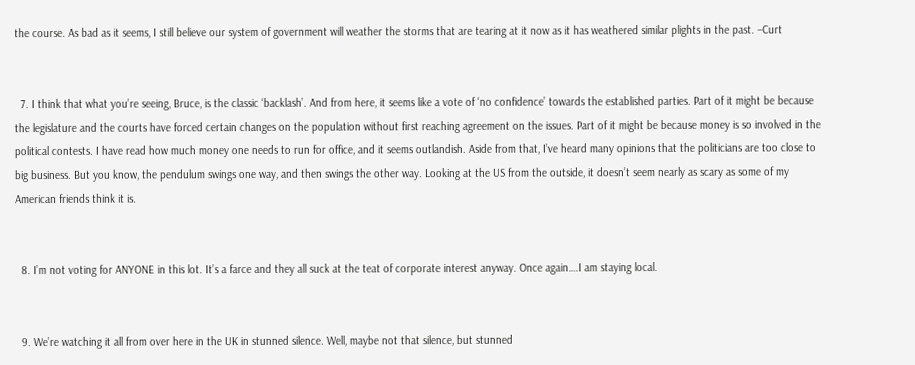the course. As bad as it seems, I still believe our system of government will weather the storms that are tearing at it now as it has weathered similar plights in the past. –Curt


  7. I think that what you’re seeing, Bruce, is the classic ‘backlash’. And from here, it seems like a vote of ‘no confidence’ towards the established parties. Part of it might be because the legislature and the courts have forced certain changes on the population without first reaching agreement on the issues. Part of it might be because money is so involved in the political contests. I have read how much money one needs to run for office, and it seems outlandish. Aside from that, I’ve heard many opinions that the politicians are too close to big business. But you know, the pendulum swings one way, and then swings the other way. Looking at the US from the outside, it doesn’t seem nearly as scary as some of my American friends think it is.


  8. I’m not voting for ANYONE in this lot. It’s a farce and they all suck at the teat of corporate interest anyway. Once again….I am staying local.


  9. We’re watching it all from over here in the UK in stunned silence. Well, maybe not that silence, but stunned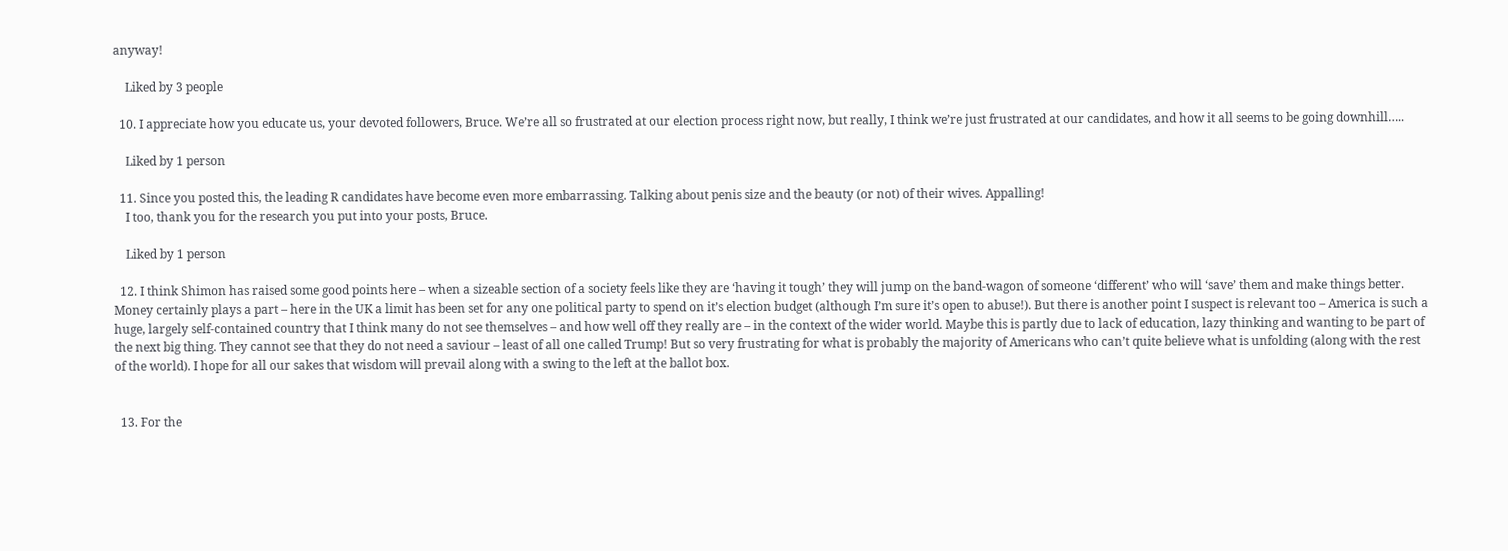anyway!

    Liked by 3 people

  10. I appreciate how you educate us, your devoted followers, Bruce. We’re all so frustrated at our election process right now, but really, I think we’re just frustrated at our candidates, and how it all seems to be going downhill…..

    Liked by 1 person

  11. Since you posted this, the leading R candidates have become even more embarrassing. Talking about penis size and the beauty (or not) of their wives. Appalling!
    I too, thank you for the research you put into your posts, Bruce.

    Liked by 1 person

  12. I think Shimon has raised some good points here – when a sizeable section of a society feels like they are ‘having it tough’ they will jump on the band-wagon of someone ‘different’ who will ‘save’ them and make things better. Money certainly plays a part – here in the UK a limit has been set for any one political party to spend on it’s election budget (although I’m sure it’s open to abuse!). But there is another point I suspect is relevant too – America is such a huge, largely self-contained country that I think many do not see themselves – and how well off they really are – in the context of the wider world. Maybe this is partly due to lack of education, lazy thinking and wanting to be part of the next big thing. They cannot see that they do not need a saviour – least of all one called Trump! But so very frustrating for what is probably the majority of Americans who can’t quite believe what is unfolding (along with the rest of the world). I hope for all our sakes that wisdom will prevail along with a swing to the left at the ballot box.


  13. For the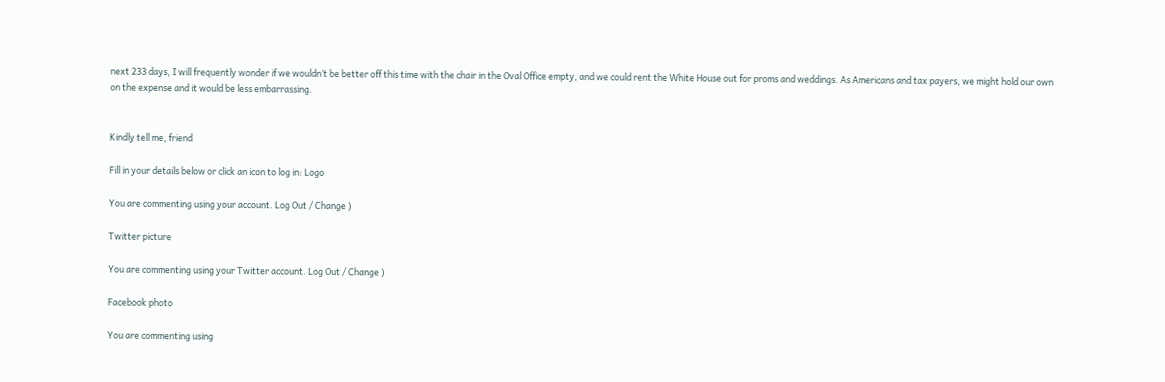next 233 days, I will frequently wonder if we wouldn’t be better off this time with the chair in the Oval Office empty, and we could rent the White House out for proms and weddings. As Americans and tax payers, we might hold our own on the expense and it would be less embarrassing.


Kindly tell me, friend

Fill in your details below or click an icon to log in: Logo

You are commenting using your account. Log Out / Change )

Twitter picture

You are commenting using your Twitter account. Log Out / Change )

Facebook photo

You are commenting using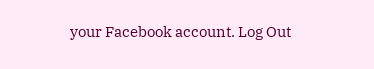your Facebook account. Log Out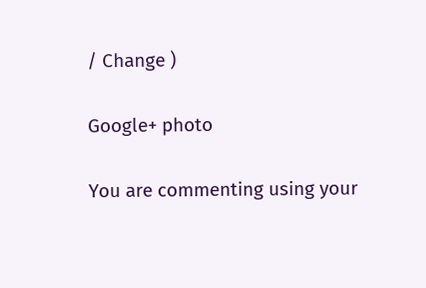/ Change )

Google+ photo

You are commenting using your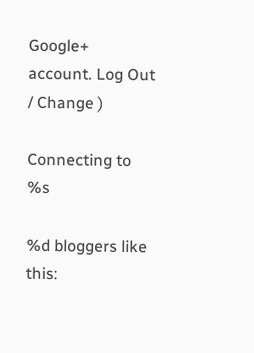Google+ account. Log Out / Change )

Connecting to %s

%d bloggers like this: